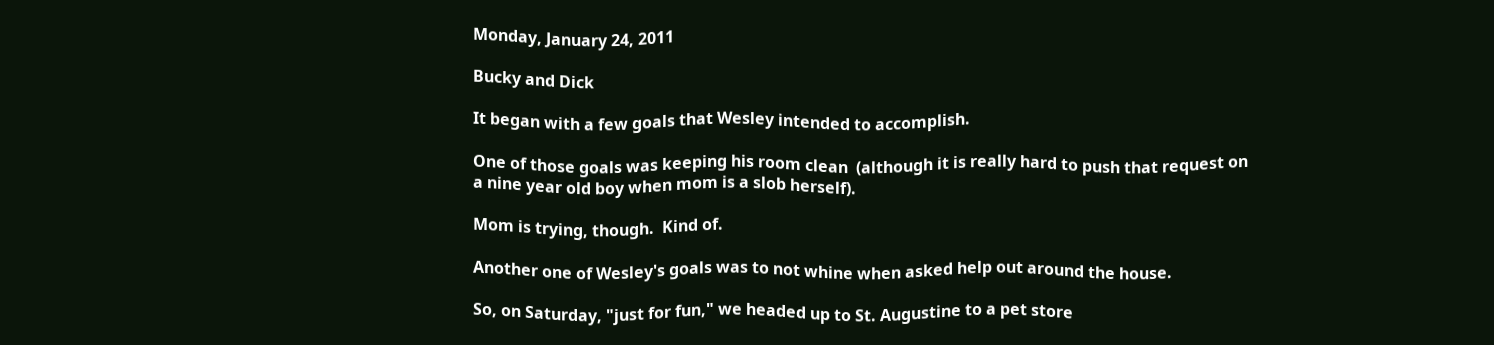Monday, January 24, 2011

Bucky and Dick

It began with a few goals that Wesley intended to accomplish.

One of those goals was keeping his room clean  (although it is really hard to push that request on a nine year old boy when mom is a slob herself).

Mom is trying, though.  Kind of.

Another one of Wesley's goals was to not whine when asked help out around the house.

So, on Saturday, "just for fun," we headed up to St. Augustine to a pet store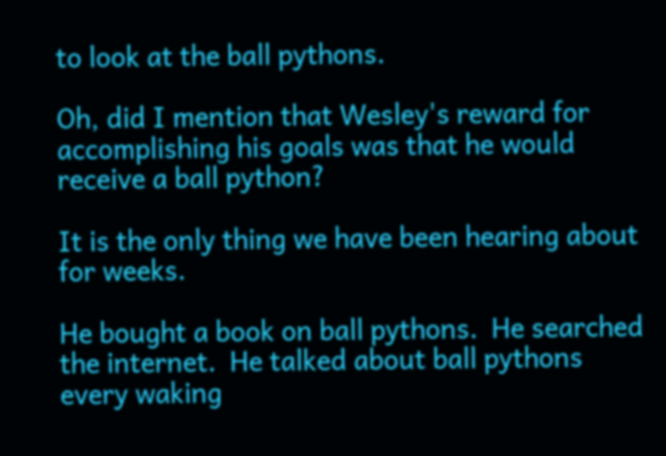to look at the ball pythons.

Oh, did I mention that Wesley's reward for accomplishing his goals was that he would receive a ball python?

It is the only thing we have been hearing about for weeks.

He bought a book on ball pythons.  He searched the internet.  He talked about ball pythons every waking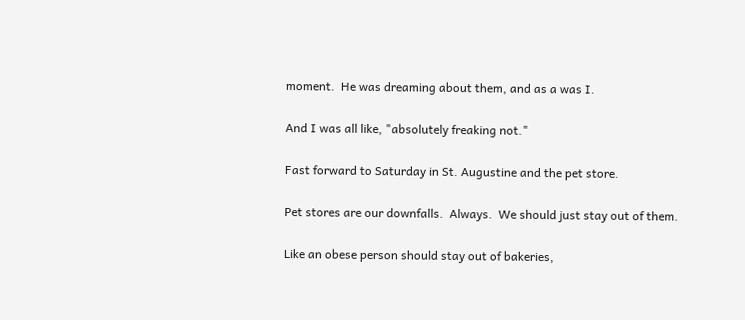moment.  He was dreaming about them, and as a was I.

And I was all like, "absolutely freaking not."

Fast forward to Saturday in St. Augustine and the pet store.

Pet stores are our downfalls.  Always.  We should just stay out of them.

Like an obese person should stay out of bakeries,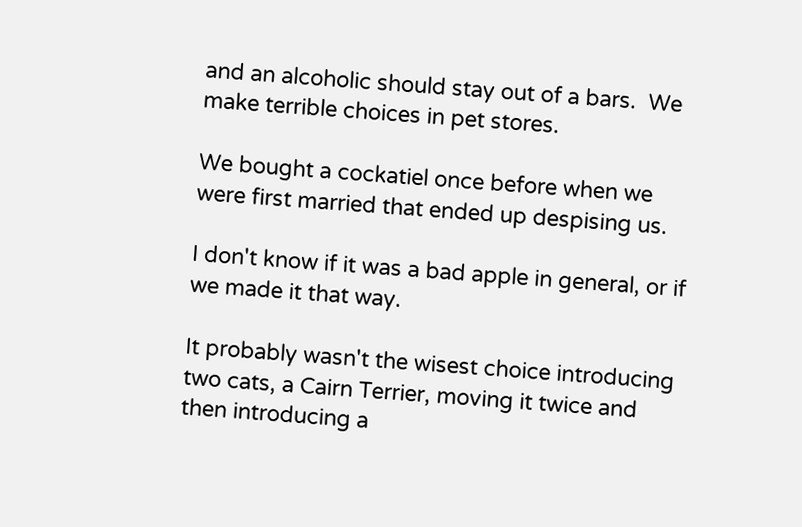and an alcoholic should stay out of a bars.  We make terrible choices in pet stores.

We bought a cockatiel once before when we were first married that ended up despising us.

I don't know if it was a bad apple in general, or if we made it that way.

It probably wasn't the wisest choice introducing two cats, a Cairn Terrier, moving it twice and then introducing a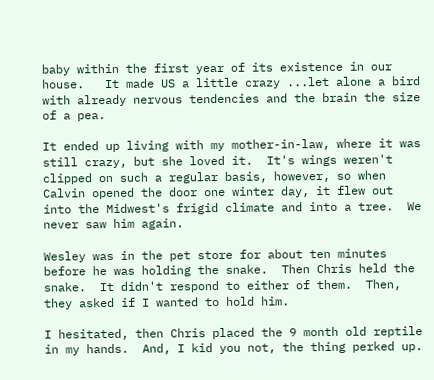baby within the first year of its existence in our house.   It made US a little crazy ...let alone a bird with already nervous tendencies and the brain the size of a pea.

It ended up living with my mother-in-law, where it was still crazy, but she loved it.  It's wings weren't  clipped on such a regular basis, however, so when Calvin opened the door one winter day, it flew out into the Midwest's frigid climate and into a tree.  We never saw him again.

Wesley was in the pet store for about ten minutes before he was holding the snake.  Then Chris held the snake.  It didn't respond to either of them.  Then, they asked if I wanted to hold him.

I hesitated, then Chris placed the 9 month old reptile in my hands.  And, I kid you not, the thing perked up.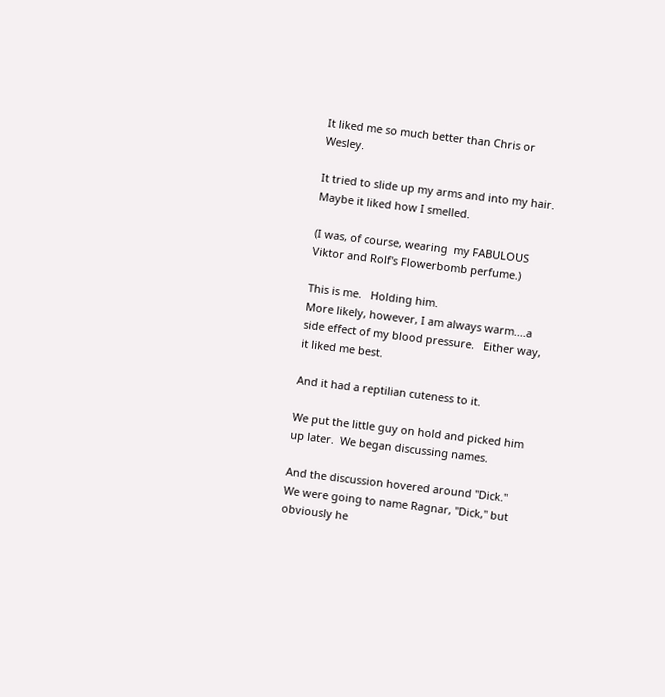It liked me so much better than Chris or Wesley.

It tried to slide up my arms and into my hair.  Maybe it liked how I smelled.

(I was, of course, wearing  my FABULOUS Viktor and Rolf's Flowerbomb perfume.)

This is me.   Holding him.
More likely, however, I am always warm....a side effect of my blood pressure.   Either way, it liked me best.

And it had a reptilian cuteness to it.

We put the little guy on hold and picked him up later.  We began discussing names.

And the discussion hovered around "Dick."   We were going to name Ragnar, "Dick," but obviously he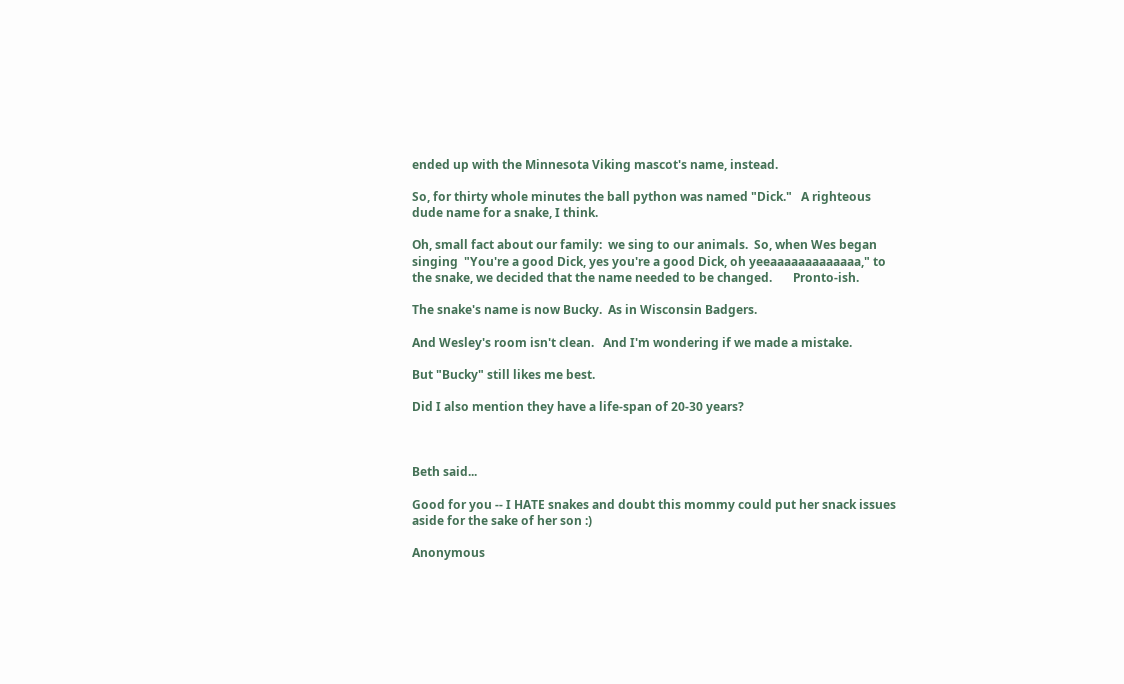ended up with the Minnesota Viking mascot's name, instead.

So, for thirty whole minutes the ball python was named "Dick."   A righteous dude name for a snake, I think.

Oh, small fact about our family:  we sing to our animals.  So, when Wes began singing  "You're a good Dick, yes you're a good Dick, oh yeeaaaaaaaaaaaaa," to the snake, we decided that the name needed to be changed.       Pronto-ish.

The snake's name is now Bucky.  As in Wisconsin Badgers.

And Wesley's room isn't clean.   And I'm wondering if we made a mistake.

But "Bucky" still likes me best.

Did I also mention they have a life-span of 20-30 years?



Beth said...

Good for you -- I HATE snakes and doubt this mommy could put her snack issues aside for the sake of her son :)

Anonymous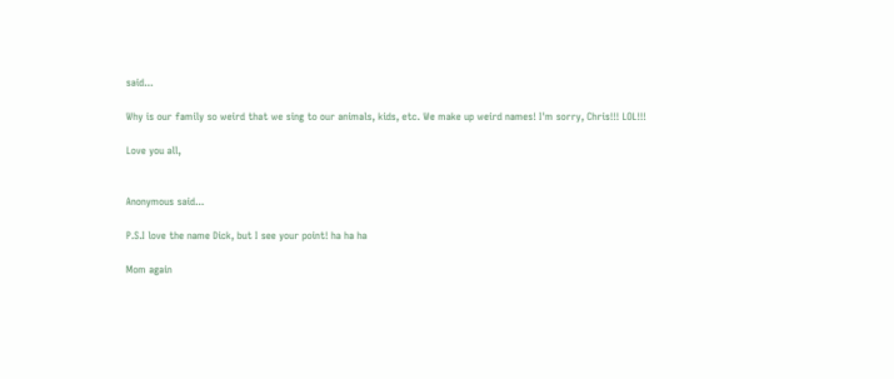said...

Why is our family so weird that we sing to our animals, kids, etc. We make up weird names! I'm sorry, Chris!!! LOL!!!

Love you all,


Anonymous said...

P.S.I love the name Dick, but I see your point! ha ha ha

Mom again